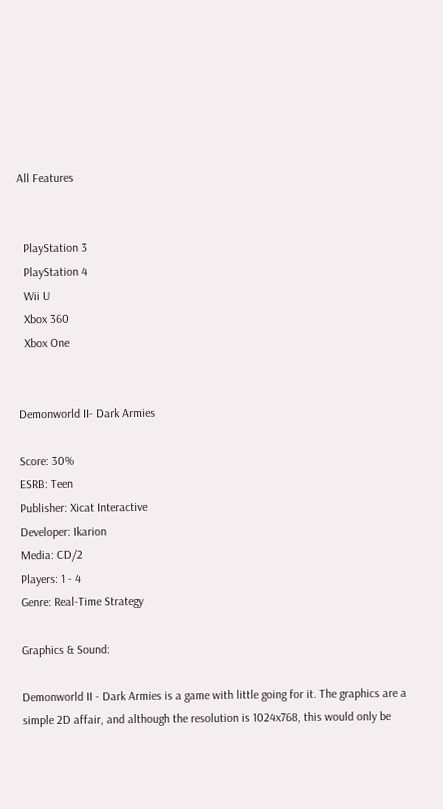All Features


  PlayStation 3
  PlayStation 4
  Wii U
  Xbox 360
  Xbox One


Demonworld II- Dark Armies

Score: 30%
ESRB: Teen
Publisher: Xicat Interactive
Developer: Ikarion
Media: CD/2
Players: 1 - 4
Genre: Real-Time Strategy

Graphics & Sound:

Demonworld II - Dark Armies is a game with little going for it. The graphics are a simple 2D affair, and although the resolution is 1024x768, this would only be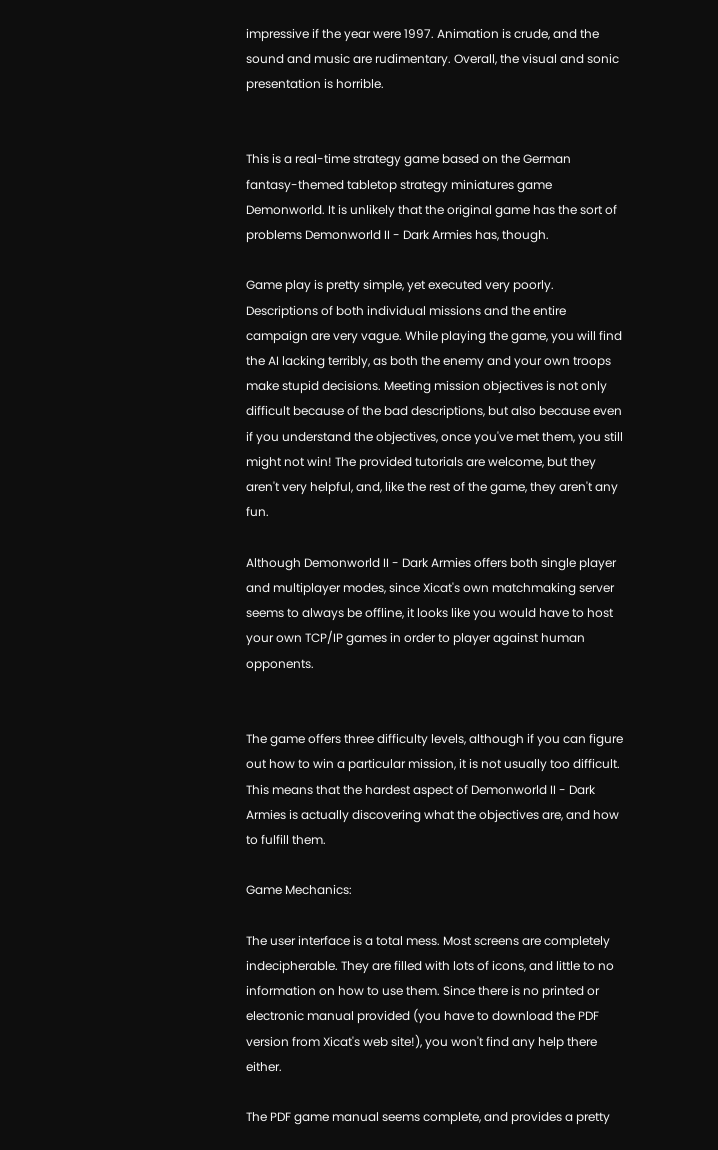impressive if the year were 1997. Animation is crude, and the sound and music are rudimentary. Overall, the visual and sonic presentation is horrible.


This is a real-time strategy game based on the German fantasy-themed tabletop strategy miniatures game Demonworld. It is unlikely that the original game has the sort of problems Demonworld II - Dark Armies has, though.

Game play is pretty simple, yet executed very poorly. Descriptions of both individual missions and the entire campaign are very vague. While playing the game, you will find the AI lacking terribly, as both the enemy and your own troops make stupid decisions. Meeting mission objectives is not only difficult because of the bad descriptions, but also because even if you understand the objectives, once you've met them, you still might not win! The provided tutorials are welcome, but they aren't very helpful, and, like the rest of the game, they aren't any fun.

Although Demonworld II - Dark Armies offers both single player and multiplayer modes, since Xicat's own matchmaking server seems to always be offline, it looks like you would have to host your own TCP/IP games in order to player against human opponents.


The game offers three difficulty levels, although if you can figure out how to win a particular mission, it is not usually too difficult. This means that the hardest aspect of Demonworld II - Dark Armies is actually discovering what the objectives are, and how to fulfill them.

Game Mechanics:

The user interface is a total mess. Most screens are completely indecipherable. They are filled with lots of icons, and little to no information on how to use them. Since there is no printed or electronic manual provided (you have to download the PDF version from Xicat's web site!), you won't find any help there either.

The PDF game manual seems complete, and provides a pretty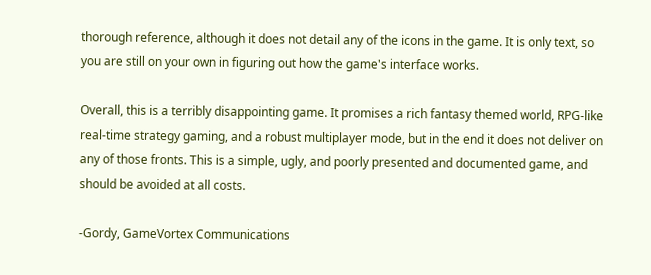thorough reference, although it does not detail any of the icons in the game. It is only text, so you are still on your own in figuring out how the game's interface works.

Overall, this is a terribly disappointing game. It promises a rich fantasy themed world, RPG-like real-time strategy gaming, and a robust multiplayer mode, but in the end it does not deliver on any of those fronts. This is a simple, ugly, and poorly presented and documented game, and should be avoided at all costs.

-Gordy, GameVortex Communications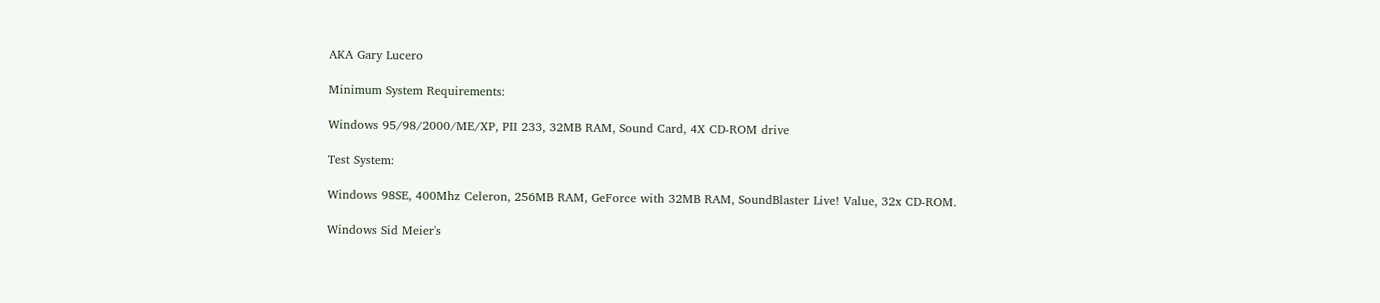AKA Gary Lucero

Minimum System Requirements:

Windows 95/98/2000/ME/XP, PII 233, 32MB RAM, Sound Card, 4X CD-ROM drive

Test System:

Windows 98SE, 400Mhz Celeron, 256MB RAM, GeForce with 32MB RAM, SoundBlaster Live! Value, 32x CD-ROM.

Windows Sid Meier's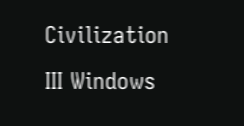Civilization III Windows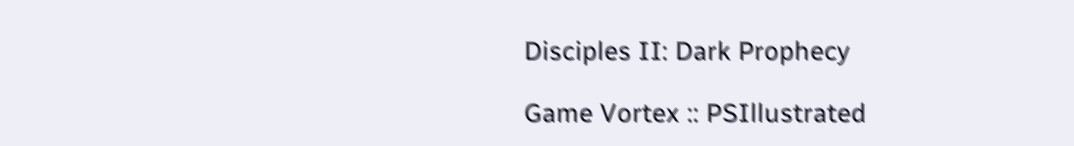Disciples II: Dark Prophecy

Game Vortex :: PSIllustrated